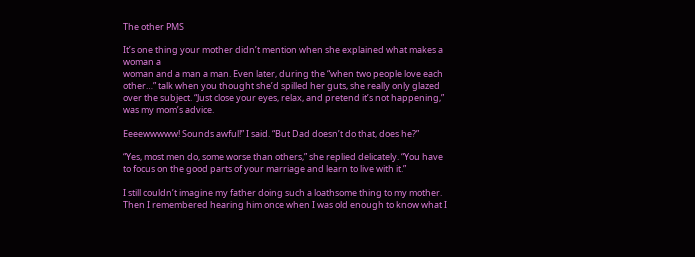The other PMS

It’s one thing your mother didn’t mention when she explained what makes a woman a
woman and a man a man. Even later, during the “when two people love each other…” talk when you thought she’d spilled her guts, she really only glazed over the subject. “Just close your eyes, relax, and pretend it’s not happening,” was my mom’s advice.

Eeeewwwww! Sounds awful!” I said. “But Dad doesn’t do that, does he?”

“Yes, most men do, some worse than others,” she replied delicately. “You have to focus on the good parts of your marriage and learn to live with it.”

I still couldn’t imagine my father doing such a loathsome thing to my mother. Then I remembered hearing him once when I was old enough to know what I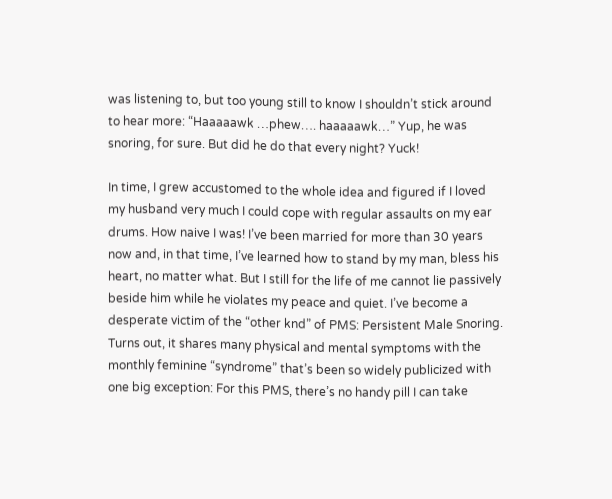was listening to, but too young still to know I shouldn’t stick around to hear more: “Haaaaawk …phew…. haaaaawk…” Yup, he was snoring, for sure. But did he do that every night? Yuck!

In time, I grew accustomed to the whole idea and figured if I loved my husband very much I could cope with regular assaults on my ear drums. How naive I was! I’ve been married for more than 30 years now and, in that time, I’ve learned how to stand by my man, bless his heart, no matter what. But I still for the life of me cannot lie passively beside him while he violates my peace and quiet. I’ve become a desperate victim of the “other knd” of PMS: Persistent Male Snoring. Turns out, it shares many physical and mental symptoms with the monthly feminine “syndrome” that’s been so widely publicized with one big exception: For this PMS, there’s no handy pill I can take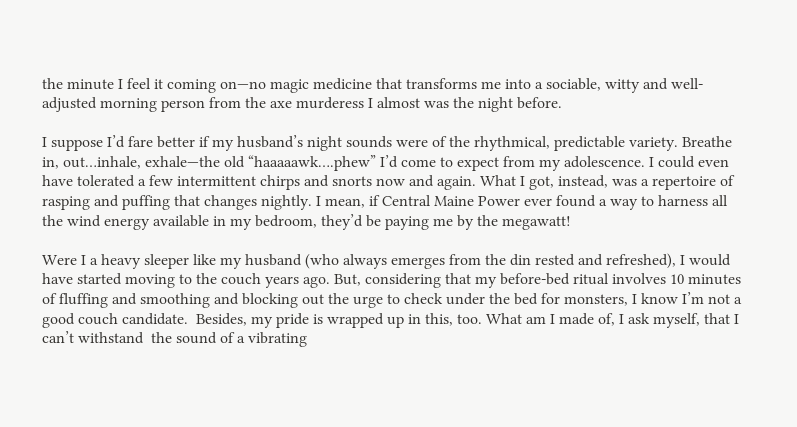the minute I feel it coming on—no magic medicine that transforms me into a sociable, witty and well-adjusted morning person from the axe murderess I almost was the night before.

I suppose I’d fare better if my husband’s night sounds were of the rhythmical, predictable variety. Breathe in, out…inhale, exhale—the old “haaaaawk….phew” I’d come to expect from my adolescence. I could even have tolerated a few intermittent chirps and snorts now and again. What I got, instead, was a repertoire of rasping and puffing that changes nightly. I mean, if Central Maine Power ever found a way to harness all the wind energy available in my bedroom, they’d be paying me by the megawatt!

Were I a heavy sleeper like my husband (who always emerges from the din rested and refreshed), I would have started moving to the couch years ago. But, considering that my before-bed ritual involves 10 minutes of fluffing and smoothing and blocking out the urge to check under the bed for monsters, I know I’m not a good couch candidate.  Besides, my pride is wrapped up in this, too. What am I made of, I ask myself, that I can’t withstand  the sound of a vibrating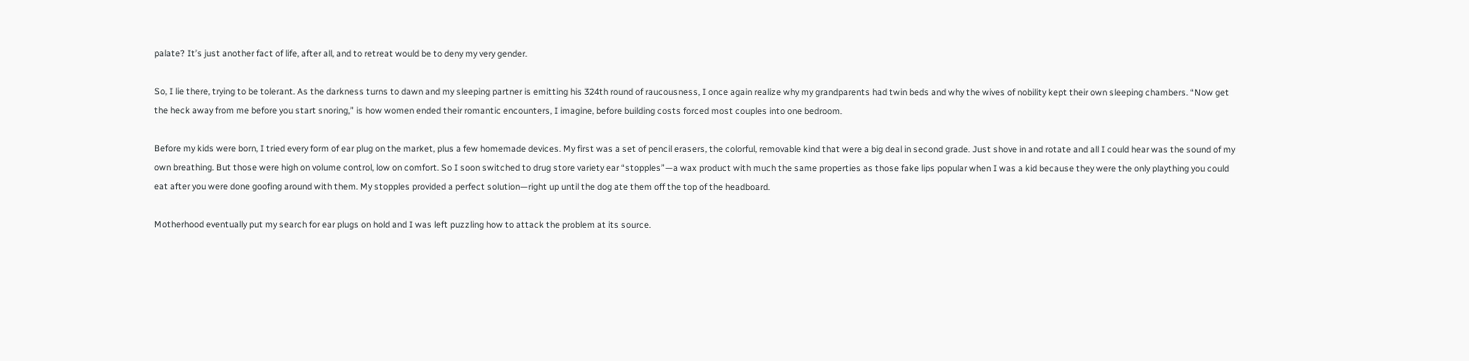palate? It’s just another fact of life, after all, and to retreat would be to deny my very gender.

So, I lie there, trying to be tolerant. As the darkness turns to dawn and my sleeping partner is emitting his 324th round of raucousness, I once again realize why my grandparents had twin beds and why the wives of nobility kept their own sleeping chambers. “Now get the heck away from me before you start snoring,” is how women ended their romantic encounters, I imagine, before building costs forced most couples into one bedroom.

Before my kids were born, I tried every form of ear plug on the market, plus a few homemade devices. My first was a set of pencil erasers, the colorful, removable kind that were a big deal in second grade. Just shove in and rotate and all I could hear was the sound of my own breathing. But those were high on volume control, low on comfort. So I soon switched to drug store variety ear “stopples”—a wax product with much the same properties as those fake lips popular when I was a kid because they were the only plaything you could eat after you were done goofing around with them. My stopples provided a perfect solution—right up until the dog ate them off the top of the headboard.

Motherhood eventually put my search for ear plugs on hold and I was left puzzling how to attack the problem at its source.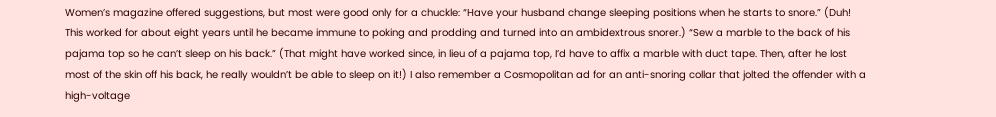Women’s magazine offered suggestions, but most were good only for a chuckle: “Have your husband change sleeping positions when he starts to snore.” (Duh! This worked for about eight years until he became immune to poking and prodding and turned into an ambidextrous snorer.) “Sew a marble to the back of his pajama top so he can’t sleep on his back.” (That might have worked since, in lieu of a pajama top, I’d have to affix a marble with duct tape. Then, after he lost most of the skin off his back, he really wouldn’t be able to sleep on it!) I also remember a Cosmopolitan ad for an anti-snoring collar that jolted the offender with a high-voltage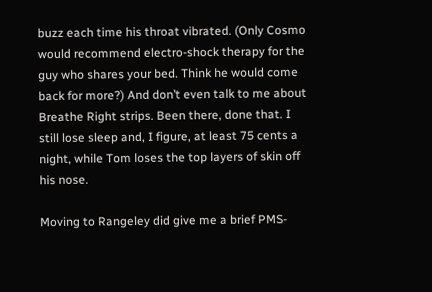buzz each time his throat vibrated. (Only Cosmo would recommend electro-shock therapy for the guy who shares your bed. Think he would come back for more?) And don’t even talk to me about Breathe Right strips. Been there, done that. I still lose sleep and, I figure, at least 75 cents a night, while Tom loses the top layers of skin off his nose.

Moving to Rangeley did give me a brief PMS-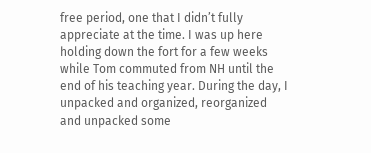free period, one that I didn’t fully appreciate at the time. I was up here holding down the fort for a few weeks while Tom commuted from NH until the end of his teaching year. During the day, I unpacked and organized, reorganized and unpacked some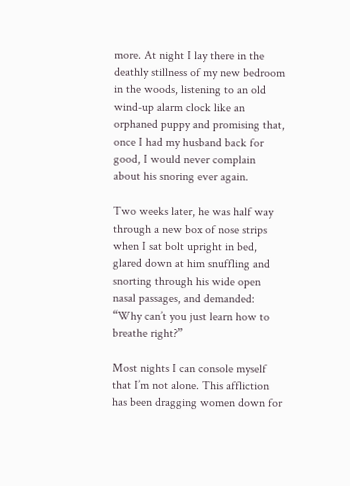more. At night I lay there in the deathly stillness of my new bedroom in the woods, listening to an old wind-up alarm clock like an orphaned puppy and promising that, once I had my husband back for good, I would never complain about his snoring ever again.

Two weeks later, he was half way through a new box of nose strips when I sat bolt upright in bed, glared down at him snuffling and snorting through his wide open nasal passages, and demanded: “Why can’t you just learn how to breathe right?”

Most nights I can console myself that I’m not alone. This affliction has been dragging women down for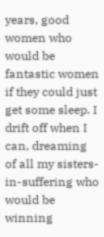years, good women who would be fantastic women if they could just get some sleep. I drift off when I can, dreaming of all my sisters-in-suffering who would be winning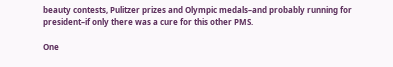beauty contests, Pulitzer prizes and Olympic medals–and probably running for president–if only there was a cure for this other PMS.

One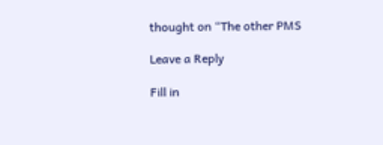thought on “The other PMS

Leave a Reply

Fill in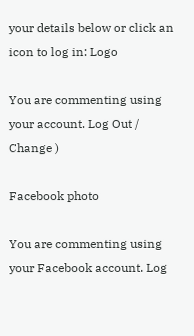your details below or click an icon to log in: Logo

You are commenting using your account. Log Out /  Change )

Facebook photo

You are commenting using your Facebook account. Log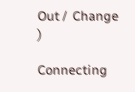Out /  Change )

Connecting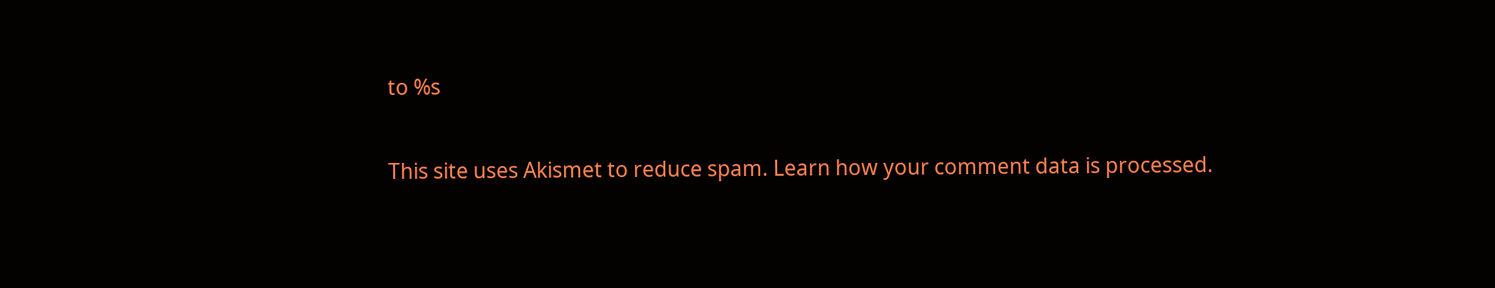to %s

This site uses Akismet to reduce spam. Learn how your comment data is processed.